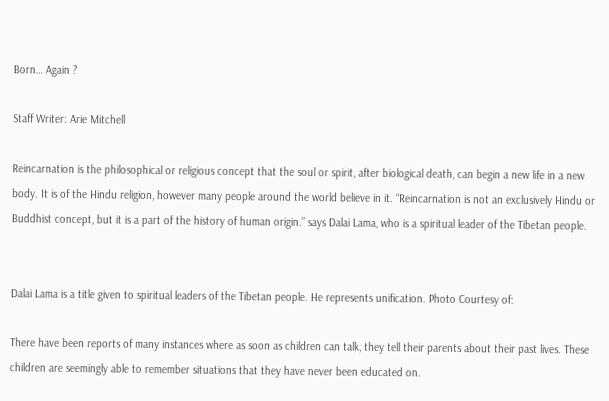Born… Again ?

Staff Writer: Arie Mitchell

Reincarnation is the philosophical or religious concept that the soul or spirit, after biological death, can begin a new life in a new body. It is of the Hindu religion, however many people around the world believe in it. “Reincarnation is not an exclusively Hindu or Buddhist concept, but it is a part of the history of human origin.” says Dalai Lama, who is a spiritual leader of the Tibetan people.


Dalai Lama is a title given to spiritual leaders of the Tibetan people. He represents unification. Photo Courtesy of:

There have been reports of many instances where as soon as children can talk, they tell their parents about their past lives. These children are seemingly able to remember situations that they have never been educated on.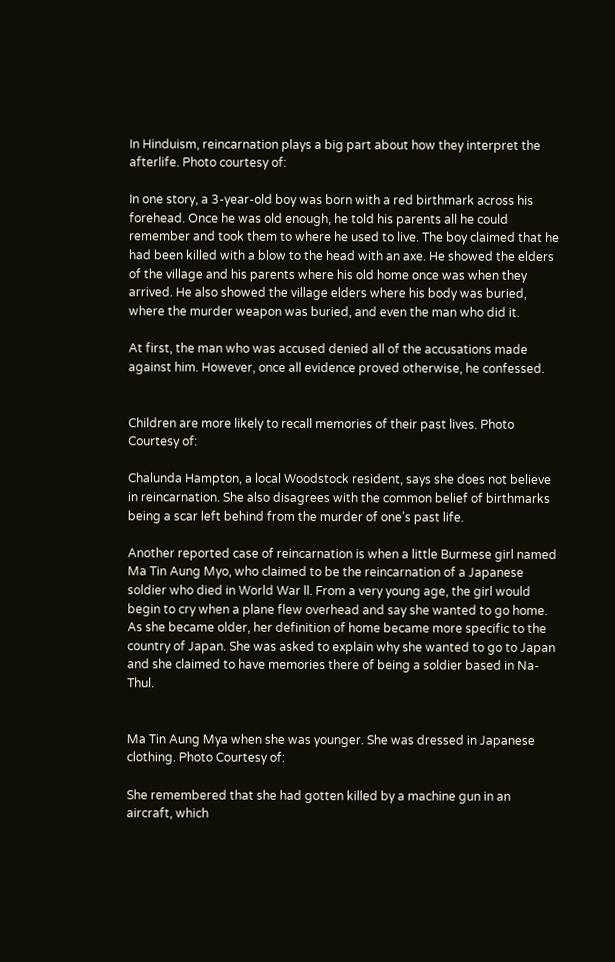In Hinduism, reincarnation plays a big part about how they interpret the afterlife. Photo courtesy of:

In one story, a 3-year-old boy was born with a red birthmark across his forehead. Once he was old enough, he told his parents all he could remember and took them to where he used to live. The boy claimed that he had been killed with a blow to the head with an axe. He showed the elders of the village and his parents where his old home once was when they arrived. He also showed the village elders where his body was buried, where the murder weapon was buried, and even the man who did it.

At first, the man who was accused denied all of the accusations made against him. However, once all evidence proved otherwise, he confessed.


Children are more likely to recall memories of their past lives. Photo Courtesy of:

Chalunda Hampton, a local Woodstock resident, says she does not believe in reincarnation. She also disagrees with the common belief of birthmarks being a scar left behind from the murder of one’s past life.

Another reported case of reincarnation is when a little Burmese girl named Ma Tin Aung Myo, who claimed to be the reincarnation of a Japanese soldier who died in World War ll. From a very young age, the girl would begin to cry when a plane flew overhead and say she wanted to go home. As she became older, her definition of home became more specific to the country of Japan. She was asked to explain why she wanted to go to Japan and she claimed to have memories there of being a soldier based in Na-Thul.


Ma Tin Aung Mya when she was younger. She was dressed in Japanese clothing. Photo Courtesy of:

She remembered that she had gotten killed by a machine gun in an aircraft, which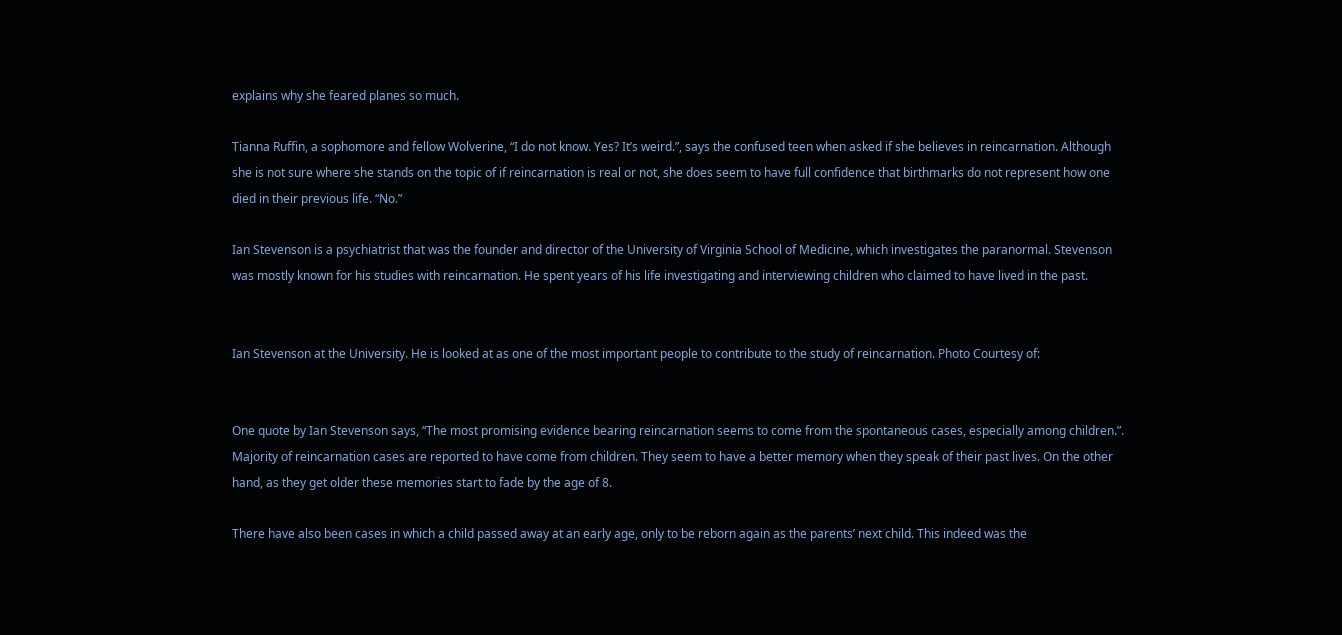explains why she feared planes so much.

Tianna Ruffin, a sophomore and fellow Wolverine, “I do not know. Yes? It’s weird.”, says the confused teen when asked if she believes in reincarnation. Although she is not sure where she stands on the topic of if reincarnation is real or not, she does seem to have full confidence that birthmarks do not represent how one died in their previous life. “No.”

Ian Stevenson is a psychiatrist that was the founder and director of the University of Virginia School of Medicine, which investigates the paranormal. Stevenson was mostly known for his studies with reincarnation. He spent years of his life investigating and interviewing children who claimed to have lived in the past.


Ian Stevenson at the University. He is looked at as one of the most important people to contribute to the study of reincarnation. Photo Courtesy of:


One quote by Ian Stevenson says, “The most promising evidence bearing reincarnation seems to come from the spontaneous cases, especially among children.”. Majority of reincarnation cases are reported to have come from children. They seem to have a better memory when they speak of their past lives. On the other hand, as they get older these memories start to fade by the age of 8.

There have also been cases in which a child passed away at an early age, only to be reborn again as the parents’ next child. This indeed was the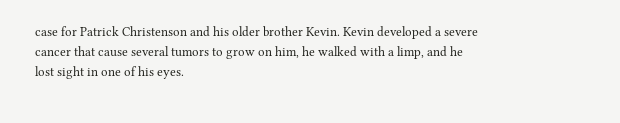case for Patrick Christenson and his older brother Kevin. Kevin developed a severe cancer that cause several tumors to grow on him, he walked with a limp, and he lost sight in one of his eyes.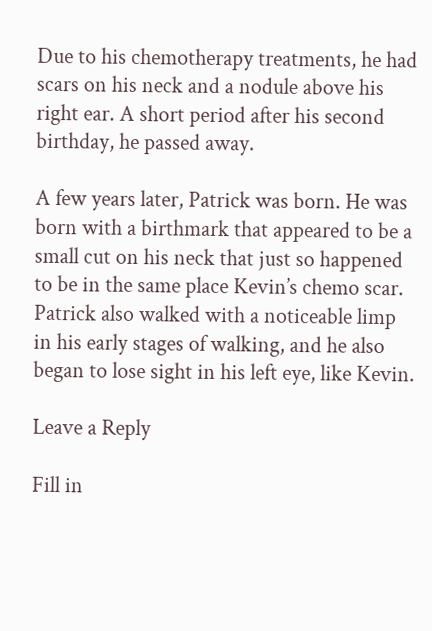Due to his chemotherapy treatments, he had scars on his neck and a nodule above his right ear. A short period after his second birthday, he passed away.

A few years later, Patrick was born. He was born with a birthmark that appeared to be a small cut on his neck that just so happened to be in the same place Kevin’s chemo scar. Patrick also walked with a noticeable limp in his early stages of walking, and he also began to lose sight in his left eye, like Kevin.

Leave a Reply

Fill in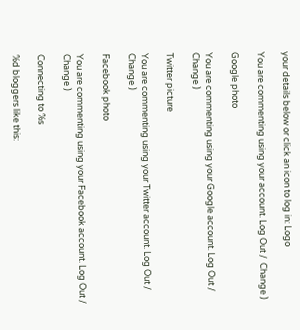your details below or click an icon to log in: Logo

You are commenting using your account. Log Out /  Change )

Google photo

You are commenting using your Google account. Log Out /  Change )

Twitter picture

You are commenting using your Twitter account. Log Out /  Change )

Facebook photo

You are commenting using your Facebook account. Log Out /  Change )

Connecting to %s

%d bloggers like this: